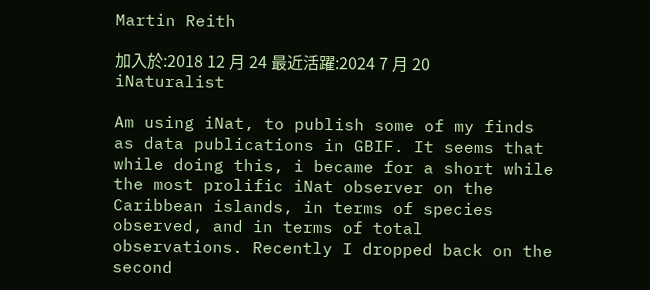Martin Reith

加入於:2018 12 月 24 最近活躍:2024 7 月 20 iNaturalist

Am using iNat, to publish some of my finds as data publications in GBIF. It seems that while doing this, i became for a short while the most prolific iNat observer on the Caribbean islands, in terms of species observed, and in terms of total observations. Recently I dropped back on the second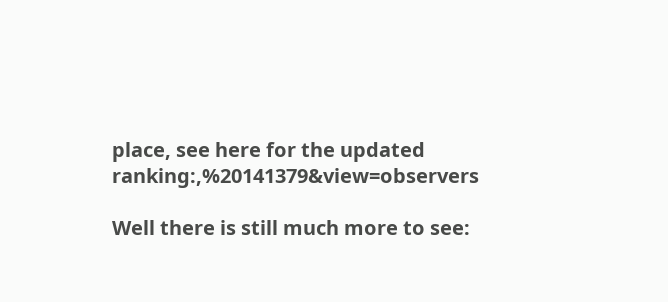place, see here for the updated ranking:,%20141379&view=observers

Well there is still much more to see: